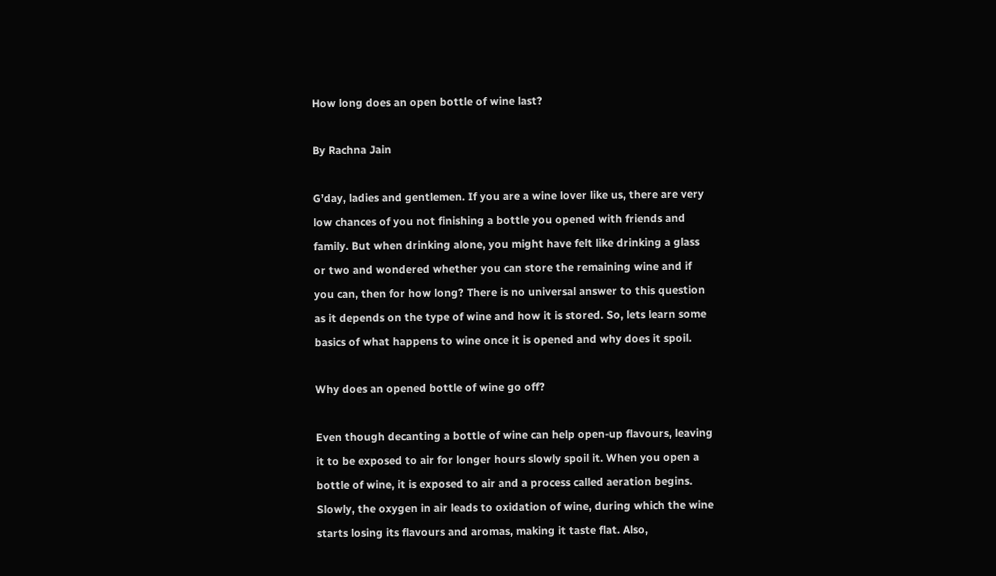How long does an open bottle of wine last?

By Rachna Jain

G’day, ladies and gentlemen. If you are a wine lover like us, there are very low chances of you not finishing a bottle you opened with friends and family. But when drinking alone, you might have felt like drinking a glass or two and wondered whether you can store the remaining wine and if you can, then for how long? There is no universal answer to this question as it depends on the type of wine and how it is stored. So, lets learn some basics of what happens to wine once it is opened and why does it spoil.

Why does an opened bottle of wine go off?

Even though decanting a bottle of wine can help open-up flavours, leaving it to be exposed to air for longer hours slowly spoil it. When you open a bottle of wine, it is exposed to air and a process called aeration begins. Slowly, the oxygen in air leads to oxidation of wine, during which the wine starts losing its flavours and aromas, making it taste flat. Also,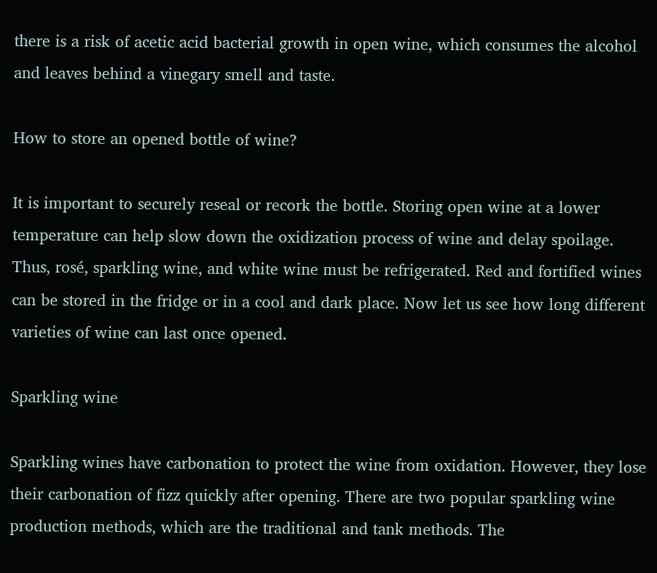there is a risk of acetic acid bacterial growth in open wine, which consumes the alcohol and leaves behind a vinegary smell and taste.

How to store an opened bottle of wine?

It is important to securely reseal or recork the bottle. Storing open wine at a lower temperature can help slow down the oxidization process of wine and delay spoilage. Thus, rosé, sparkling wine, and white wine must be refrigerated. Red and fortified wines can be stored in the fridge or in a cool and dark place. Now let us see how long different varieties of wine can last once opened.

Sparkling wine

Sparkling wines have carbonation to protect the wine from oxidation. However, they lose their carbonation of fizz quickly after opening. There are two popular sparkling wine production methods, which are the traditional and tank methods. The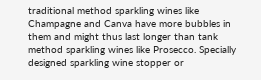traditional method sparkling wines like Champagne and Canva have more bubbles in them and might thus last longer than tank method sparkling wines like Prosecco. Specially designed sparkling wine stopper or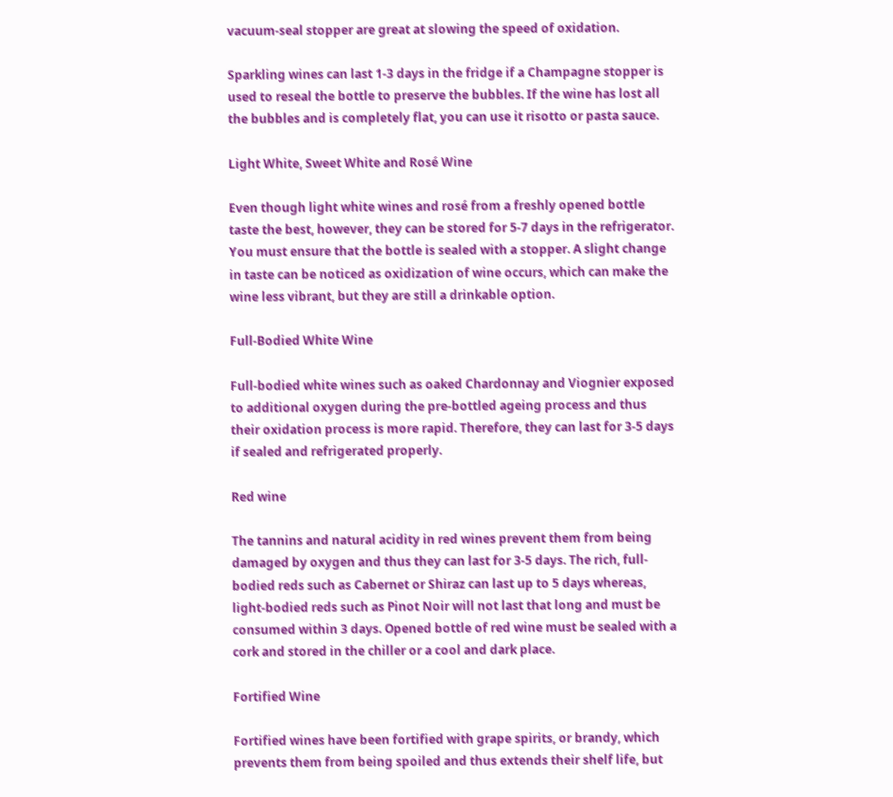vacuum-seal stopper are great at slowing the speed of oxidation.

Sparkling wines can last 1-3 days in the fridge if a Champagne stopper is used to reseal the bottle to preserve the bubbles. If the wine has lost all the bubbles and is completely flat, you can use it risotto or pasta sauce.

Light White, Sweet White and Rosé Wine

Even though light white wines and rosé from a freshly opened bottle taste the best, however, they can be stored for 5-7 days in the refrigerator. You must ensure that the bottle is sealed with a stopper. A slight change in taste can be noticed as oxidization of wine occurs, which can make the wine less vibrant, but they are still a drinkable option.

Full-Bodied White Wine

Full-bodied white wines such as oaked Chardonnay and Viognier exposed to additional oxygen during the pre-bottled ageing process and thus their oxidation process is more rapid. Therefore, they can last for 3-5 days if sealed and refrigerated properly.

Red wine

The tannins and natural acidity in red wines prevent them from being damaged by oxygen and thus they can last for 3-5 days. The rich, full-bodied reds such as Cabernet or Shiraz can last up to 5 days whereas, light-bodied reds such as Pinot Noir will not last that long and must be consumed within 3 days. Opened bottle of red wine must be sealed with a cork and stored in the chiller or a cool and dark place.

Fortified Wine

Fortified wines have been fortified with grape spirits, or brandy, which prevents them from being spoiled and thus extends their shelf life, but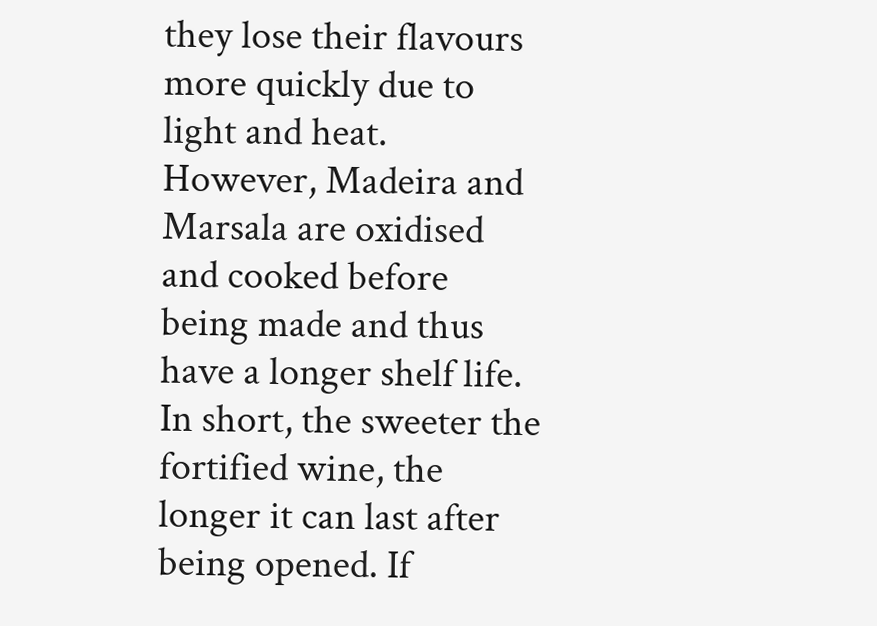they lose their flavours more quickly due to light and heat. However, Madeira and Marsala are oxidised and cooked before being made and thus have a longer shelf life. In short, the sweeter the fortified wine, the longer it can last after being opened. If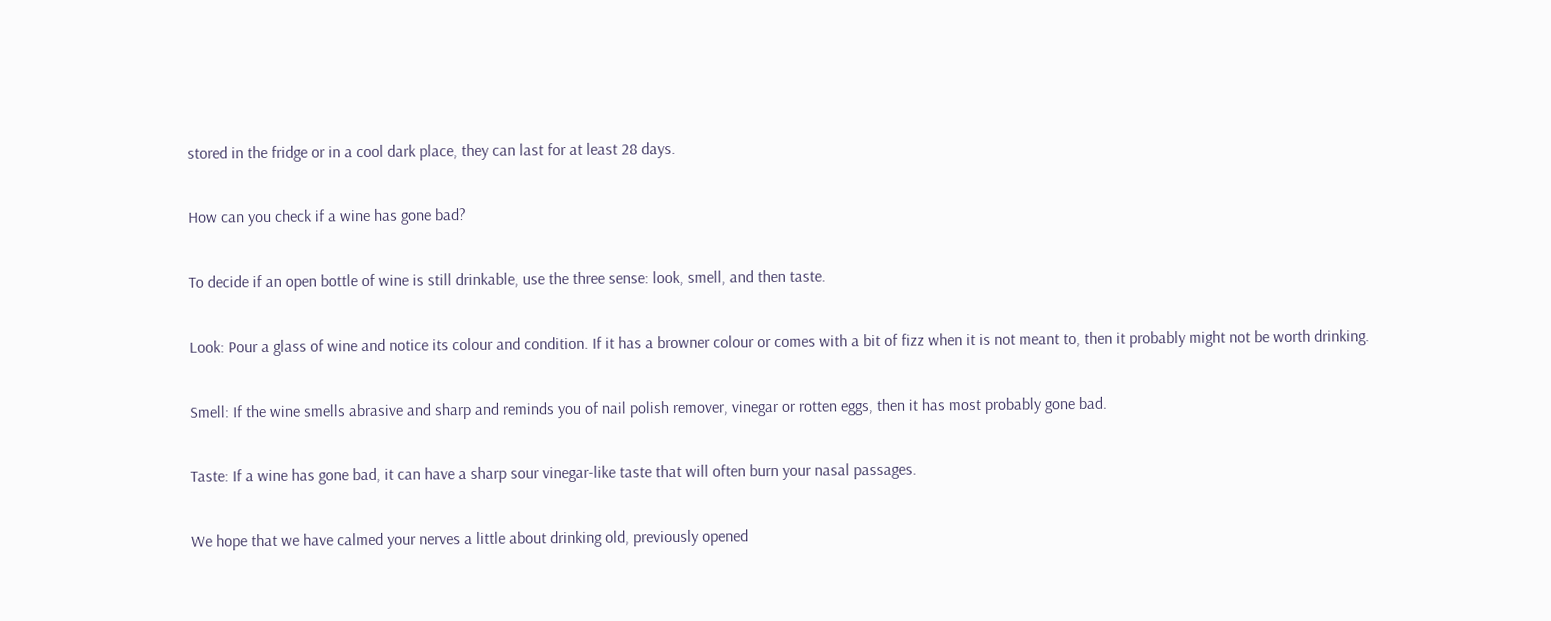stored in the fridge or in a cool dark place, they can last for at least 28 days.

How can you check if a wine has gone bad?

To decide if an open bottle of wine is still drinkable, use the three sense: look, smell, and then taste.

Look: Pour a glass of wine and notice its colour and condition. If it has a browner colour or comes with a bit of fizz when it is not meant to, then it probably might not be worth drinking.

Smell: If the wine smells abrasive and sharp and reminds you of nail polish remover, vinegar or rotten eggs, then it has most probably gone bad.

Taste: If a wine has gone bad, it can have a sharp sour vinegar-like taste that will often burn your nasal passages.

We hope that we have calmed your nerves a little about drinking old, previously opened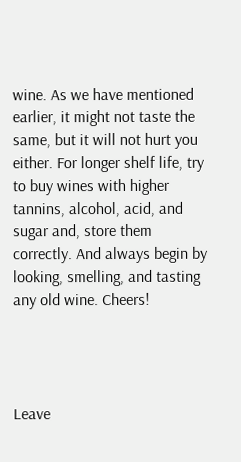wine. As we have mentioned earlier, it might not taste the same, but it will not hurt you either. For longer shelf life, try to buy wines with higher tannins, alcohol, acid, and sugar and, store them correctly. And always begin by looking, smelling, and tasting any old wine. Cheers!




Leave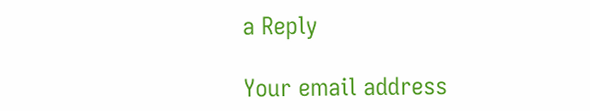a Reply

Your email address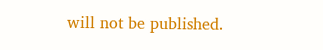will not be published.